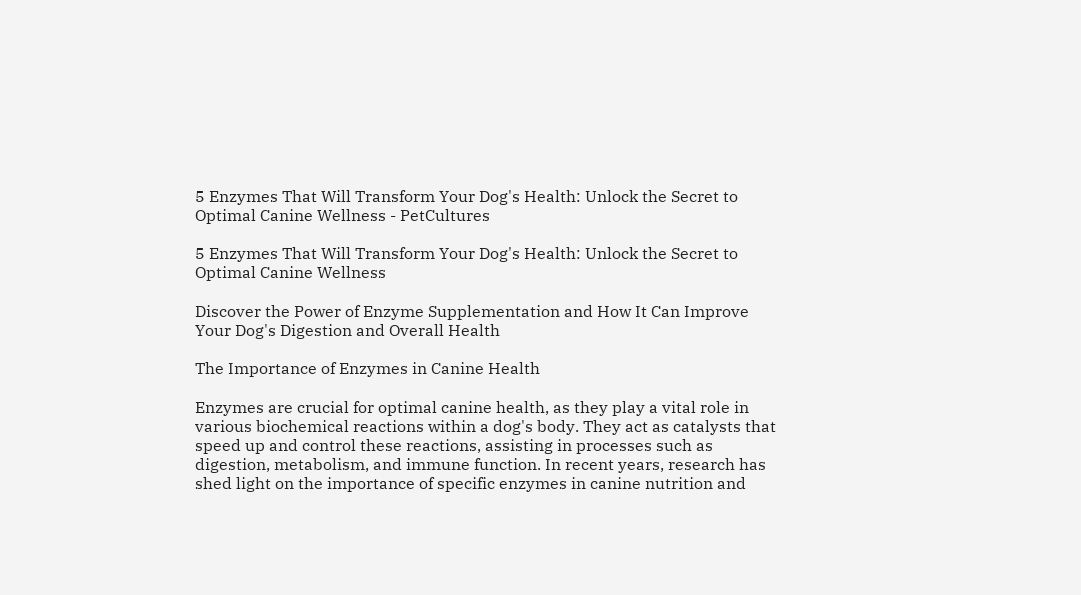5 Enzymes That Will Transform Your Dog's Health: Unlock the Secret to Optimal Canine Wellness - PetCultures

5 Enzymes That Will Transform Your Dog's Health: Unlock the Secret to Optimal Canine Wellness

Discover the Power of Enzyme Supplementation and How It Can Improve Your Dog's Digestion and Overall Health

The Importance of Enzymes in Canine Health

Enzymes are crucial for optimal canine health, as they play a vital role in various biochemical reactions within a dog's body. They act as catalysts that speed up and control these reactions, assisting in processes such as digestion, metabolism, and immune function. In recent years, research has shed light on the importance of specific enzymes in canine nutrition and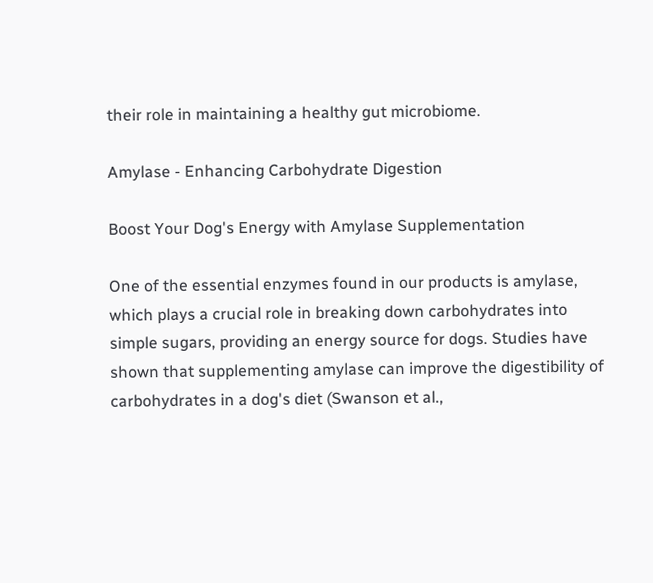their role in maintaining a healthy gut microbiome.

Amylase - Enhancing Carbohydrate Digestion

Boost Your Dog's Energy with Amylase Supplementation

One of the essential enzymes found in our products is amylase, which plays a crucial role in breaking down carbohydrates into simple sugars, providing an energy source for dogs. Studies have shown that supplementing amylase can improve the digestibility of carbohydrates in a dog's diet (Swanson et al.,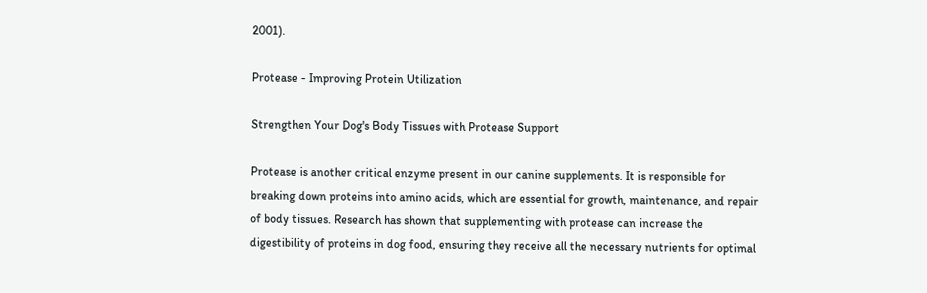2001).

Protease - Improving Protein Utilization

Strengthen Your Dog's Body Tissues with Protease Support

Protease is another critical enzyme present in our canine supplements. It is responsible for breaking down proteins into amino acids, which are essential for growth, maintenance, and repair of body tissues. Research has shown that supplementing with protease can increase the digestibility of proteins in dog food, ensuring they receive all the necessary nutrients for optimal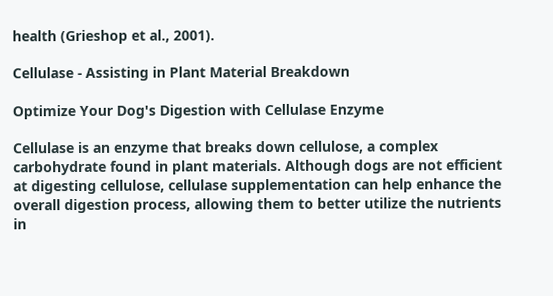health (Grieshop et al., 2001).

Cellulase - Assisting in Plant Material Breakdown

Optimize Your Dog's Digestion with Cellulase Enzyme

Cellulase is an enzyme that breaks down cellulose, a complex carbohydrate found in plant materials. Although dogs are not efficient at digesting cellulose, cellulase supplementation can help enhance the overall digestion process, allowing them to better utilize the nutrients in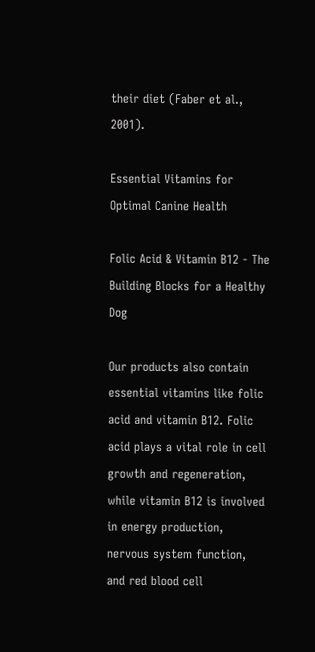their diet (Faber et al., 2001).

Essential Vitamins for Optimal Canine Health

Folic Acid & Vitamin B12 - The Building Blocks for a Healthy Dog

Our products also contain essential vitamins like folic acid and vitamin B12. Folic acid plays a vital role in cell growth and regeneration, while vitamin B12 is involved in energy production, nervous system function, and red blood cell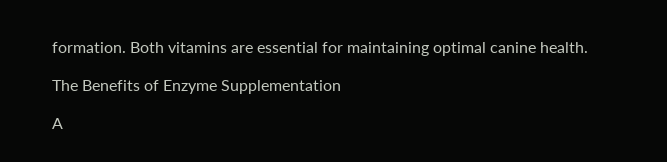formation. Both vitamins are essential for maintaining optimal canine health.

The Benefits of Enzyme Supplementation

A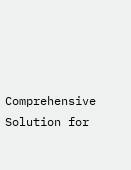Comprehensive Solution for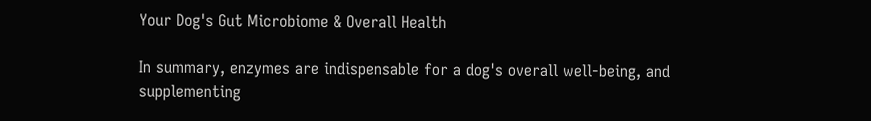Your Dog's Gut Microbiome & Overall Health

In summary, enzymes are indispensable for a dog's overall well-being, and supplementing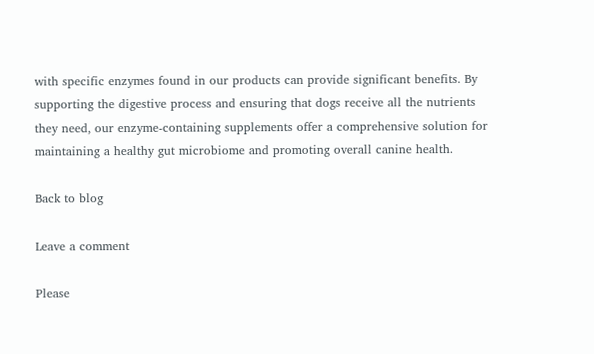with specific enzymes found in our products can provide significant benefits. By supporting the digestive process and ensuring that dogs receive all the nutrients they need, our enzyme-containing supplements offer a comprehensive solution for maintaining a healthy gut microbiome and promoting overall canine health.

Back to blog

Leave a comment

Please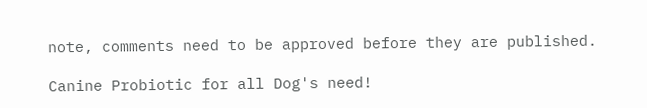note, comments need to be approved before they are published.

Canine Probiotic for all Dog's need!